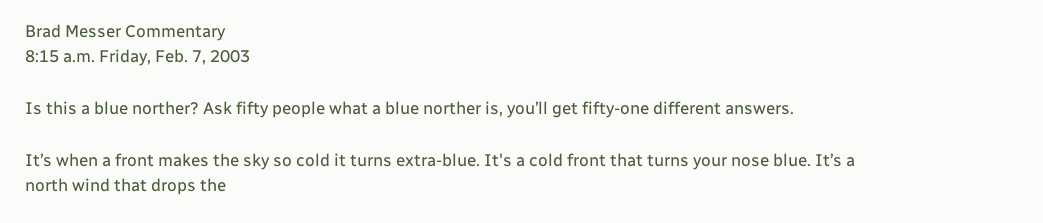Brad Messer Commentary
8:15 a.m. Friday, Feb. 7, 2003

Is this a blue norther? Ask fifty people what a blue norther is, you’ll get fifty-one different answers.

It’s when a front makes the sky so cold it turns extra-blue. It's a cold front that turns your nose blue. It’s a north wind that drops the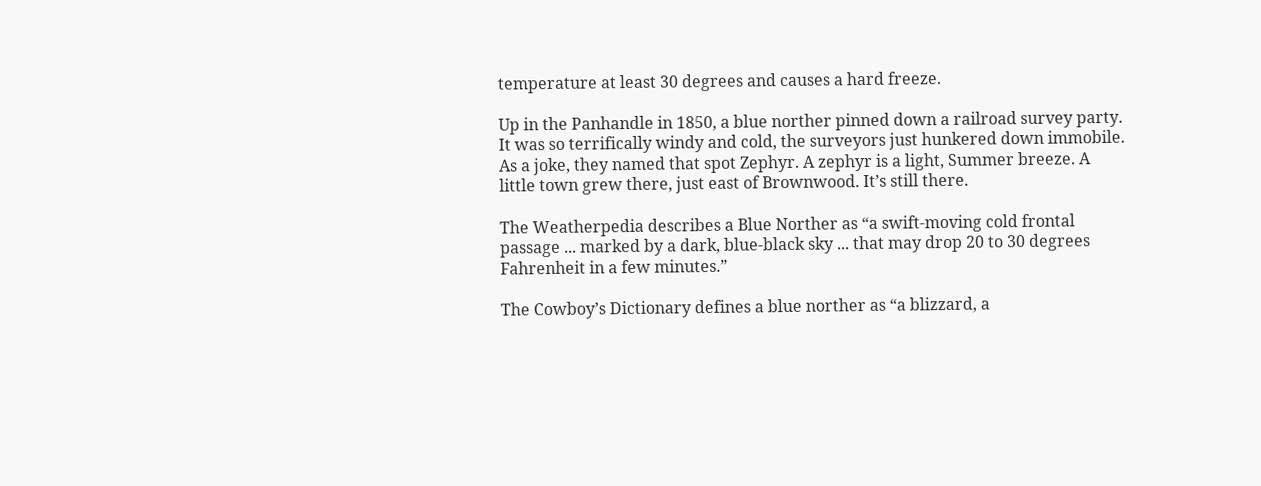temperature at least 30 degrees and causes a hard freeze.

Up in the Panhandle in 1850, a blue norther pinned down a railroad survey party. It was so terrifically windy and cold, the surveyors just hunkered down immobile. As a joke, they named that spot Zephyr. A zephyr is a light, Summer breeze. A little town grew there, just east of Brownwood. It’s still there.

The Weatherpedia describes a Blue Norther as “a swift-moving cold frontal passage ... marked by a dark, blue-black sky ... that may drop 20 to 30 degrees Fahrenheit in a few minutes.”

The Cowboy’s Dictionary defines a blue norther as “a blizzard, a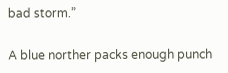bad storm.”

A blue norther packs enough punch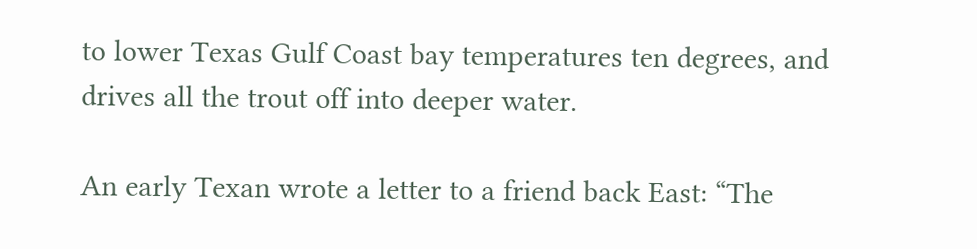to lower Texas Gulf Coast bay temperatures ten degrees, and drives all the trout off into deeper water.

An early Texan wrote a letter to a friend back East: “The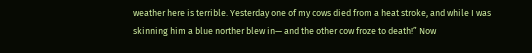weather here is terrible. Yesterday one of my cows died from a heat stroke, and while I was skinning him a blue norther blew in— and the other cow froze to death!” Now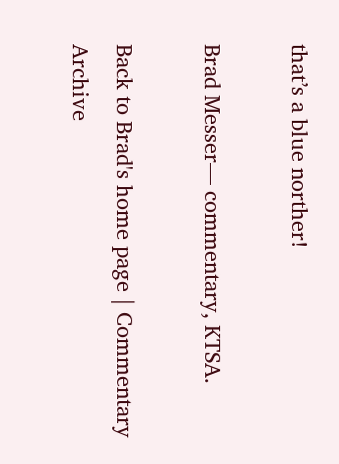that’s a blue norther!

Brad Messer— commentary, KTSA.

Back to Brad's home page | Commentary Archive